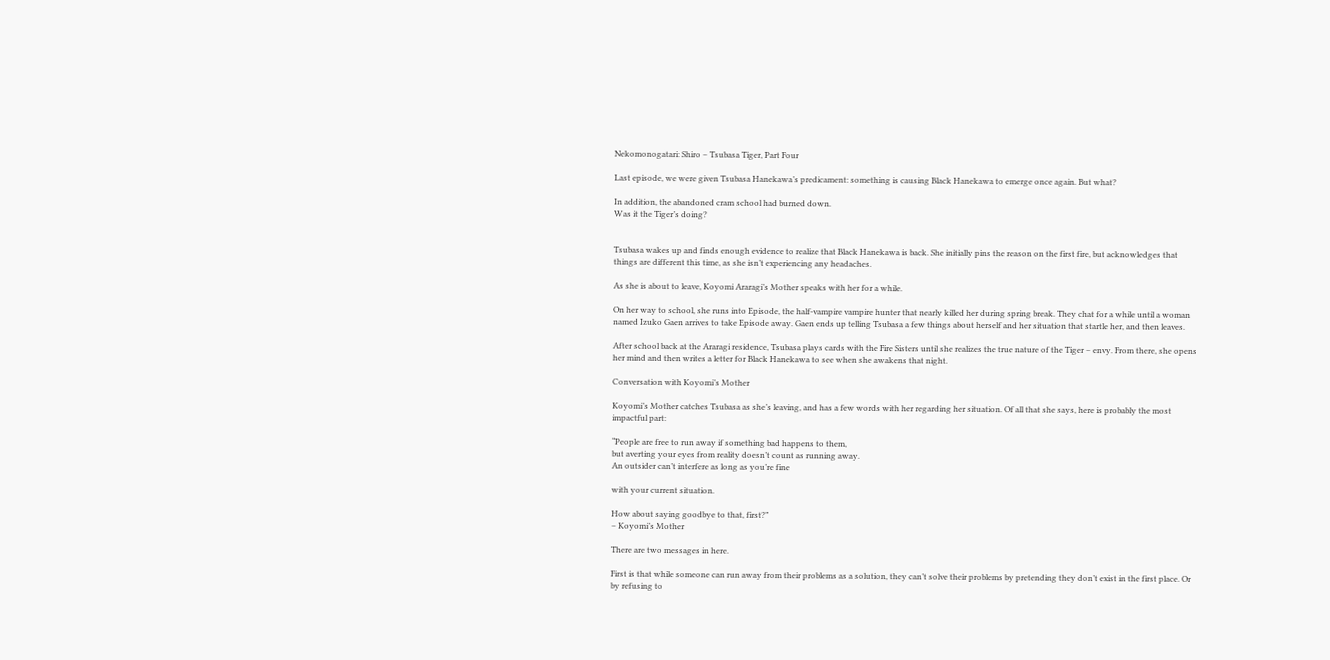Nekomonogatari: Shiro – Tsubasa Tiger, Part Four

Last episode, we were given Tsubasa Hanekawa’s predicament: something is causing Black Hanekawa to emerge once again. But what?

In addition, the abandoned cram school had burned down.
Was it the Tiger’s doing?


Tsubasa wakes up and finds enough evidence to realize that Black Hanekawa is back. She initially pins the reason on the first fire, but acknowledges that things are different this time, as she isn’t experiencing any headaches.

As she is about to leave, Koyomi Araragi’s Mother speaks with her for a while.

On her way to school, she runs into Episode, the half-vampire vampire hunter that nearly killed her during spring break. They chat for a while until a woman named Izuko Gaen arrives to take Episode away. Gaen ends up telling Tsubasa a few things about herself and her situation that startle her, and then leaves.

After school back at the Araragi residence, Tsubasa plays cards with the Fire Sisters until she realizes the true nature of the Tiger – envy. From there, she opens her mind and then writes a letter for Black Hanekawa to see when she awakens that night.

Conversation with Koyomi’s Mother

Koyomi’s Mother catches Tsubasa as she’s leaving, and has a few words with her regarding her situation. Of all that she says, here is probably the most impactful part:

“People are free to run away if something bad happens to them,
but averting your eyes from reality doesn’t count as running away.
An outsider can’t interfere as long as you’re fine

with your current situation.

How about saying goodbye to that, first?”
– Koyomi’s Mother

There are two messages in here.

First is that while someone can run away from their problems as a solution, they can’t solve their problems by pretending they don’t exist in the first place. Or by refusing to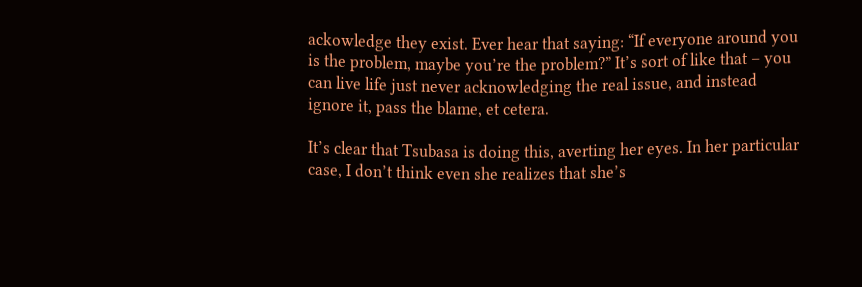ackowledge they exist. Ever hear that saying: “If everyone around you is the problem, maybe you’re the problem?” It’s sort of like that – you can live life just never acknowledging the real issue, and instead ignore it, pass the blame, et cetera.

It’s clear that Tsubasa is doing this, averting her eyes. In her particular case, I don’t think even she realizes that she’s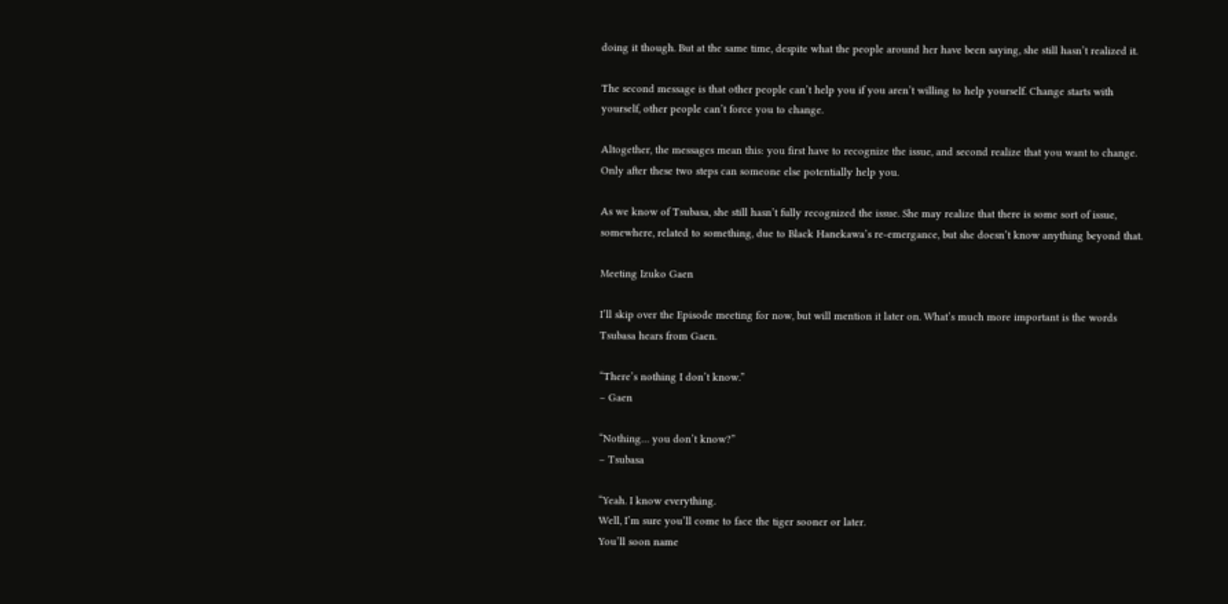doing it though. But at the same time, despite what the people around her have been saying, she still hasn’t realized it.

The second message is that other people can’t help you if you aren’t willing to help yourself. Change starts with yourself, other people can’t force you to change.

Altogether, the messages mean this: you first have to recognize the issue, and second realize that you want to change. Only after these two steps can someone else potentially help you.

As we know of Tsubasa, she still hasn’t fully recognized the issue. She may realize that there is some sort of issue, somewhere, related to something, due to Black Hanekawa’s re-emergance, but she doesn’t know anything beyond that.

Meeting Izuko Gaen

I’ll skip over the Episode meeting for now, but will mention it later on. What’s much more important is the words Tsubasa hears from Gaen.

“There’s nothing I don’t know.”
– Gaen

“Nothing… you don’t know?”
– Tsubasa

“Yeah. I know everything.
Well, I’m sure you’ll come to face the tiger sooner or later.
You’ll soon name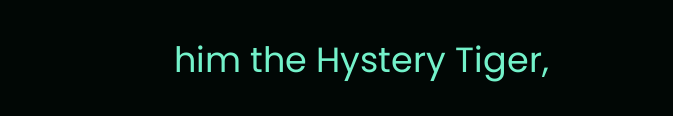him the Hystery Tiger,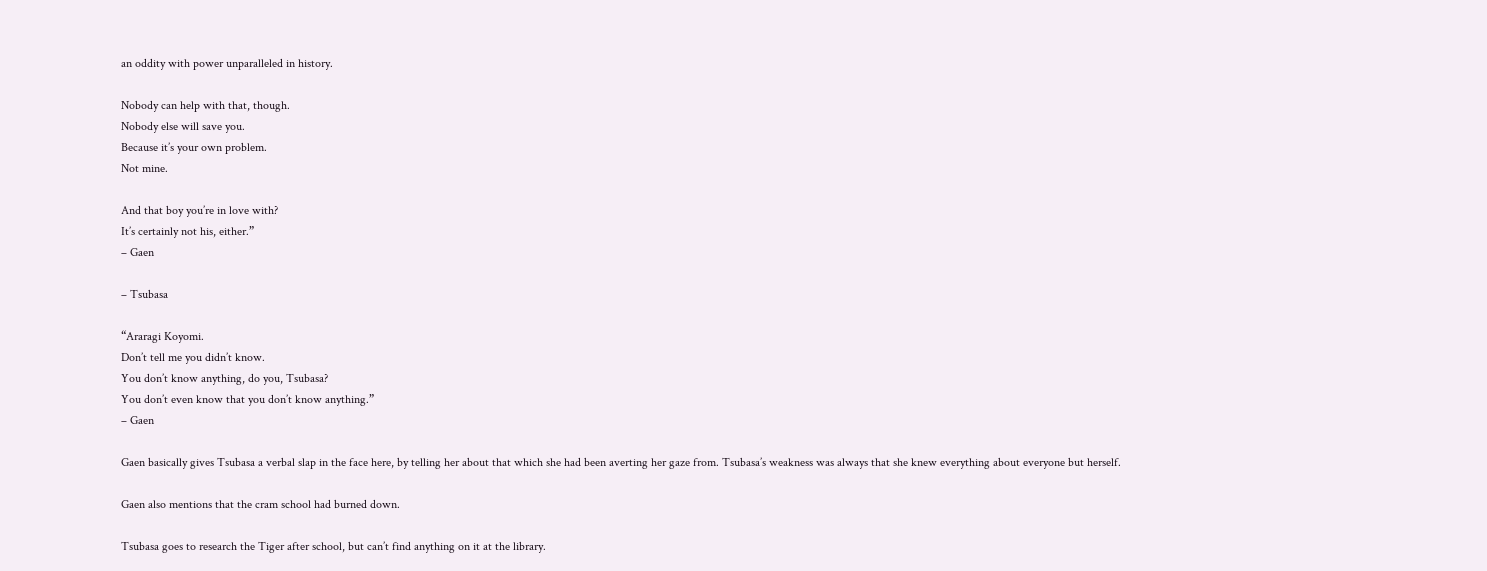an oddity with power unparalleled in history.

Nobody can help with that, though.
Nobody else will save you.
Because it’s your own problem.
Not mine.

And that boy you’re in love with?
It’s certainly not his, either.”
– Gaen

– Tsubasa

“Araragi Koyomi.
Don’t tell me you didn’t know.
You don’t know anything, do you, Tsubasa?
You don’t even know that you don’t know anything.”
– Gaen

Gaen basically gives Tsubasa a verbal slap in the face here, by telling her about that which she had been averting her gaze from. Tsubasa’s weakness was always that she knew everything about everyone but herself.

Gaen also mentions that the cram school had burned down.

Tsubasa goes to research the Tiger after school, but can’t find anything on it at the library.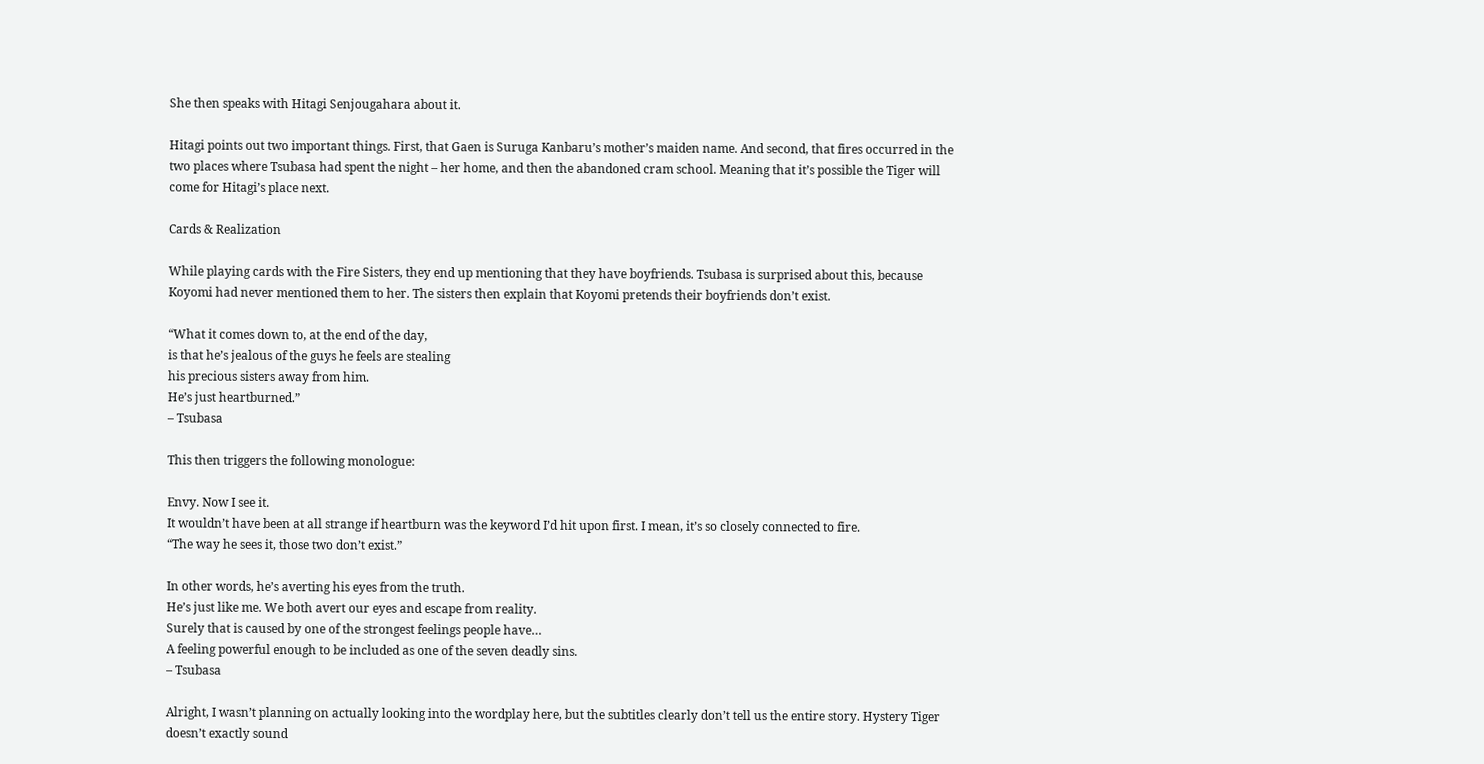She then speaks with Hitagi Senjougahara about it.

Hitagi points out two important things. First, that Gaen is Suruga Kanbaru’s mother’s maiden name. And second, that fires occurred in the two places where Tsubasa had spent the night – her home, and then the abandoned cram school. Meaning that it’s possible the Tiger will come for Hitagi’s place next.

Cards & Realization

While playing cards with the Fire Sisters, they end up mentioning that they have boyfriends. Tsubasa is surprised about this, because Koyomi had never mentioned them to her. The sisters then explain that Koyomi pretends their boyfriends don’t exist.

“What it comes down to, at the end of the day,
is that he’s jealous of the guys he feels are stealing
his precious sisters away from him.
He’s just heartburned.”
– Tsubasa

This then triggers the following monologue:

Envy. Now I see it.
It wouldn’t have been at all strange if heartburn was the keyword I’d hit upon first. I mean, it’s so closely connected to fire.
“The way he sees it, those two don’t exist.”

In other words, he’s averting his eyes from the truth.
He’s just like me. We both avert our eyes and escape from reality.
Surely that is caused by one of the strongest feelings people have…
A feeling powerful enough to be included as one of the seven deadly sins.
– Tsubasa

Alright, I wasn’t planning on actually looking into the wordplay here, but the subtitles clearly don’t tell us the entire story. Hystery Tiger doesn’t exactly sound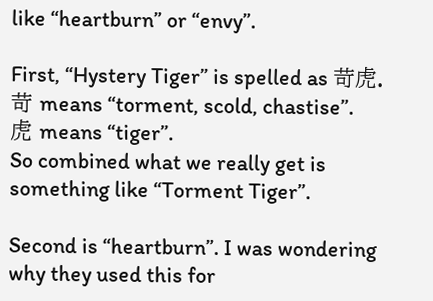like “heartburn” or “envy”.

First, “Hystery Tiger” is spelled as 苛虎.
苛 means “torment, scold, chastise”.
虎 means “tiger”.
So combined what we really get is something like “Torment Tiger”.

Second is “heartburn”. I was wondering why they used this for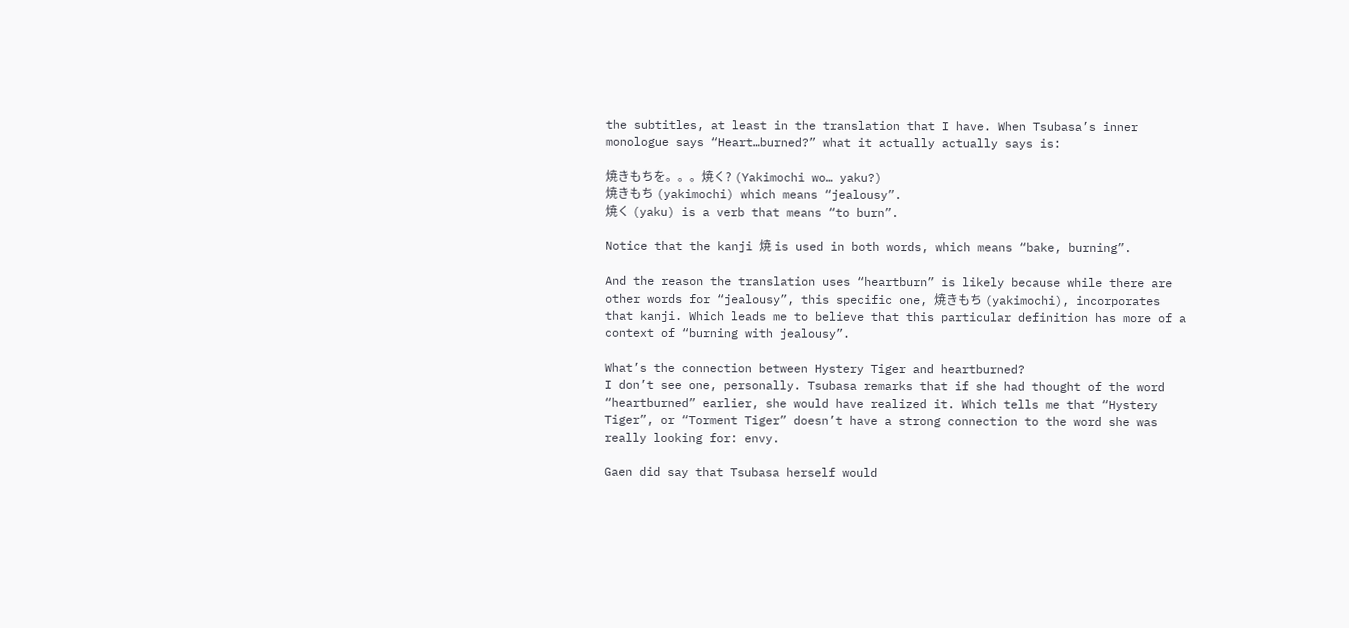the subtitles, at least in the translation that I have. When Tsubasa’s inner monologue says “Heart…burned?” what it actually actually says is:

焼きもちを。。。焼く? (Yakimochi wo… yaku?)
焼きもち (yakimochi) which means “jealousy”.
焼く (yaku) is a verb that means “to burn”.

Notice that the kanji 焼 is used in both words, which means “bake, burning”.

And the reason the translation uses “heartburn” is likely because while there are other words for “jealousy”, this specific one, 焼きもち (yakimochi), incorporates that kanji. Which leads me to believe that this particular definition has more of a context of “burning with jealousy”.

What’s the connection between Hystery Tiger and heartburned?
I don’t see one, personally. Tsubasa remarks that if she had thought of the word “heartburned” earlier, she would have realized it. Which tells me that “Hystery Tiger”, or “Torment Tiger” doesn’t have a strong connection to the word she was really looking for: envy.

Gaen did say that Tsubasa herself would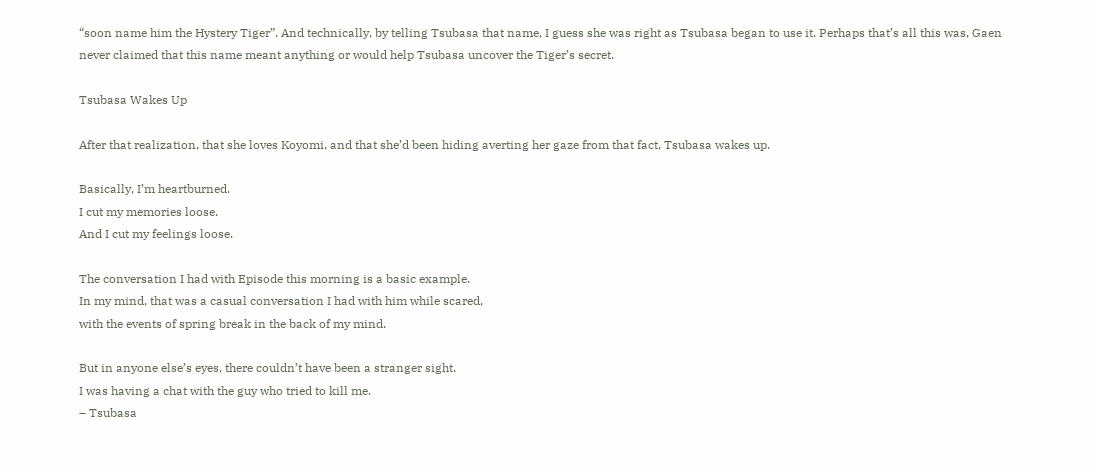“soon name him the Hystery Tiger”. And technically, by telling Tsubasa that name, I guess she was right as Tsubasa began to use it. Perhaps that’s all this was, Gaen never claimed that this name meant anything or would help Tsubasa uncover the Tiger’s secret.

Tsubasa Wakes Up

After that realization, that she loves Koyomi, and that she’d been hiding averting her gaze from that fact, Tsubasa wakes up.

Basically, I’m heartburned.
I cut my memories loose.
And I cut my feelings loose.

The conversation I had with Episode this morning is a basic example.
In my mind, that was a casual conversation I had with him while scared,
with the events of spring break in the back of my mind.

But in anyone else’s eyes, there couldn’t have been a stranger sight.
I was having a chat with the guy who tried to kill me.
– Tsubasa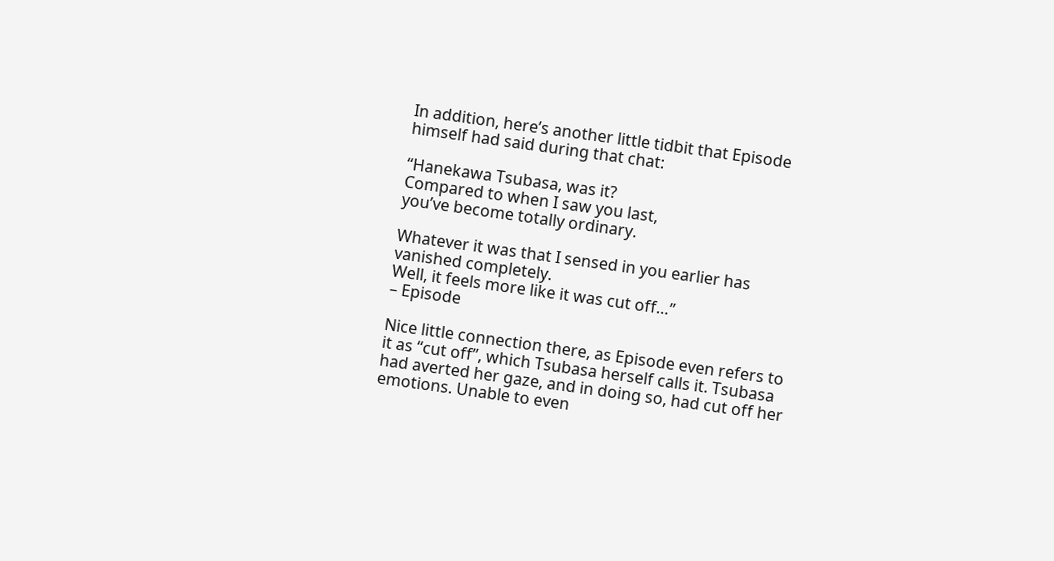In addition, here’s another little tidbit that Episode himself had said during that chat:

“Hanekawa Tsubasa, was it?
Compared to when I saw you last,
you’ve become totally ordinary.

Whatever it was that I sensed in you earlier has vanished completely.
Well, it feels more like it was cut off…”
– Episode

Nice little connection there, as Episode even refers to it as “cut off”, which Tsubasa herself calls it. Tsubasa had averted her gaze, and in doing so, had cut off her emotions. Unable to even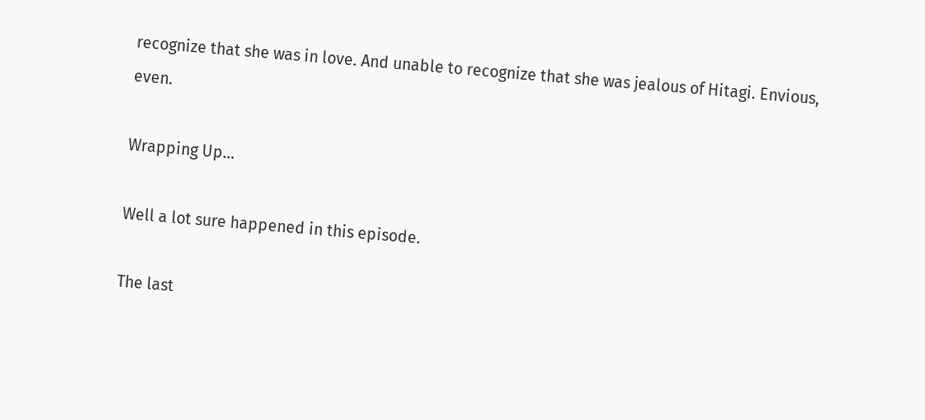recognize that she was in love. And unable to recognize that she was jealous of Hitagi. Envious, even.

Wrapping Up…

Well a lot sure happened in this episode.

The last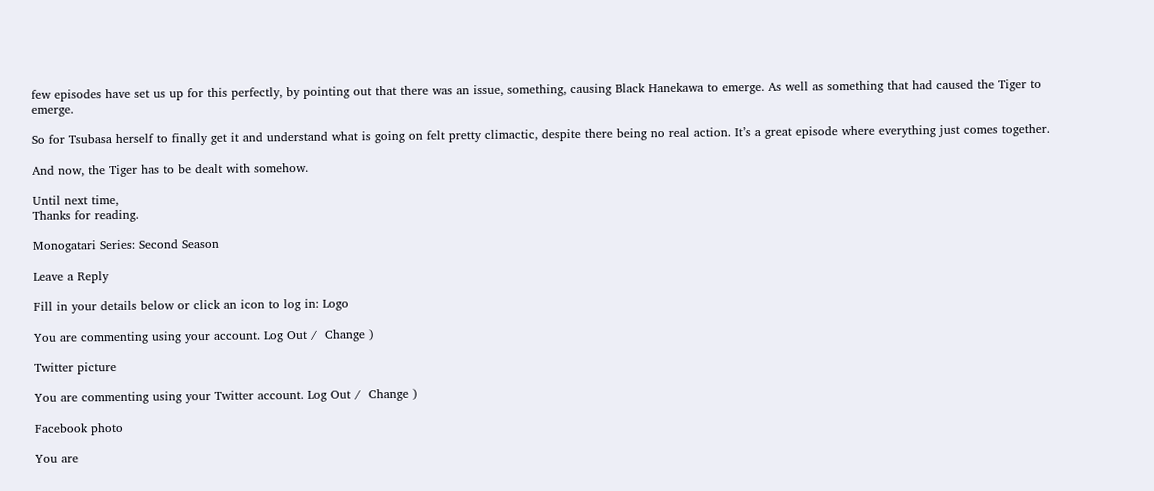few episodes have set us up for this perfectly, by pointing out that there was an issue, something, causing Black Hanekawa to emerge. As well as something that had caused the Tiger to emerge.

So for Tsubasa herself to finally get it and understand what is going on felt pretty climactic, despite there being no real action. It’s a great episode where everything just comes together.

And now, the Tiger has to be dealt with somehow.

Until next time,
Thanks for reading.

Monogatari Series: Second Season

Leave a Reply

Fill in your details below or click an icon to log in: Logo

You are commenting using your account. Log Out /  Change )

Twitter picture

You are commenting using your Twitter account. Log Out /  Change )

Facebook photo

You are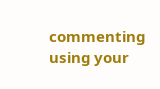commenting using your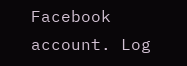Facebook account. Log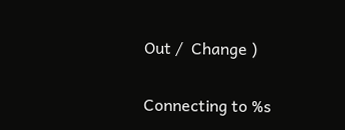Out /  Change )

Connecting to %s